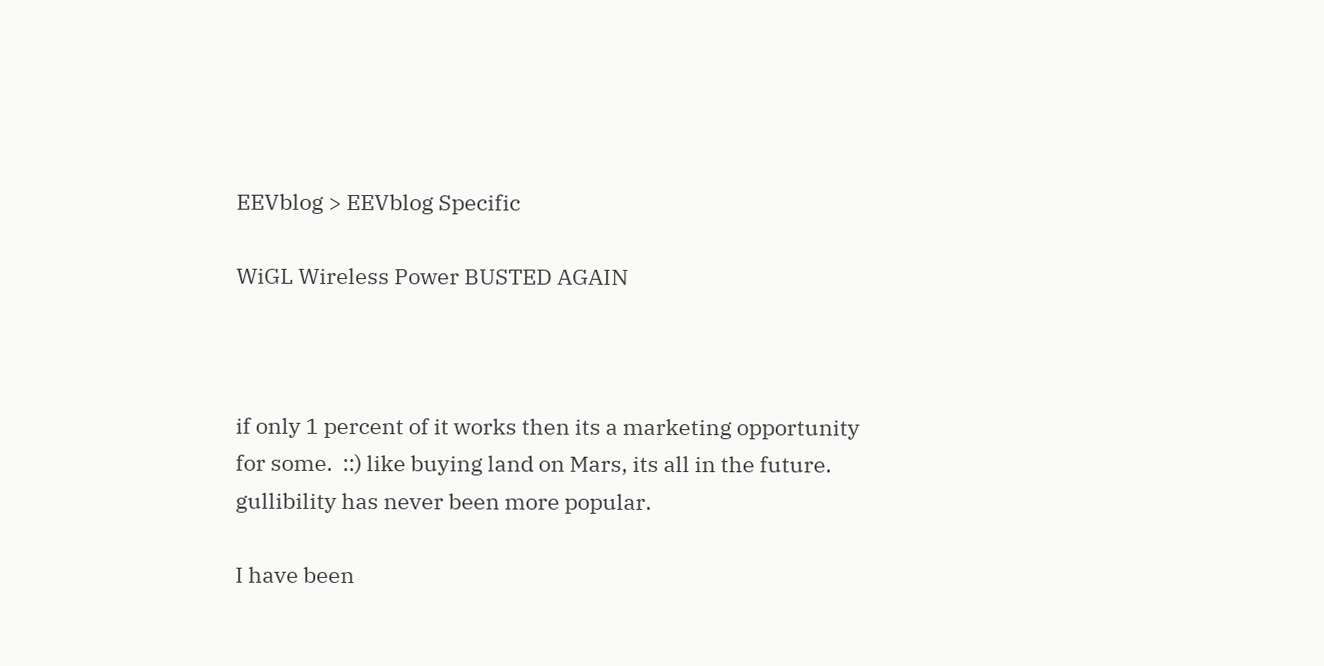EEVblog > EEVblog Specific

WiGL Wireless Power BUSTED AGAIN



if only 1 percent of it works then its a marketing opportunity for some.  ::) like buying land on Mars, its all in the future.
gullibility has never been more popular.

I have been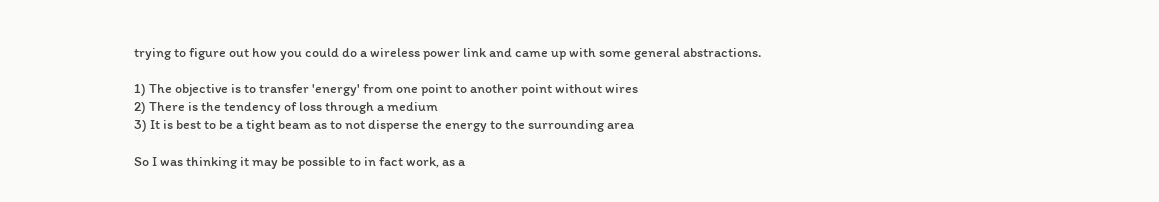trying to figure out how you could do a wireless power link and came up with some general abstractions.

1) The objective is to transfer 'energy' from one point to another point without wires
2) There is the tendency of loss through a medium
3) It is best to be a tight beam as to not disperse the energy to the surrounding area

So I was thinking it may be possible to in fact work, as a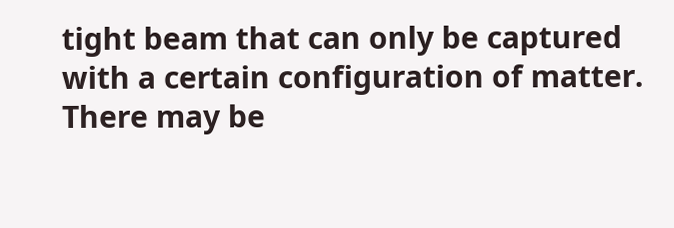tight beam that can only be captured with a certain configuration of matter. There may be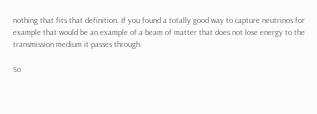nothing that fits that definition. If you found a totally good way to capture neutrinos for example that would be an example of a beam of matter that does not lose energy to the transmission medium it passes through.

So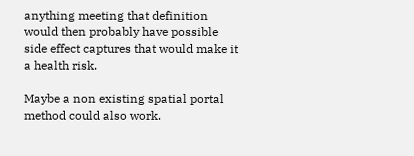anything meeting that definition would then probably have possible side effect captures that would make it a health risk.

Maybe a non existing spatial portal method could also work.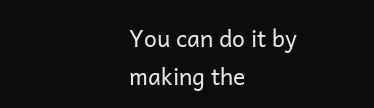You can do it by making the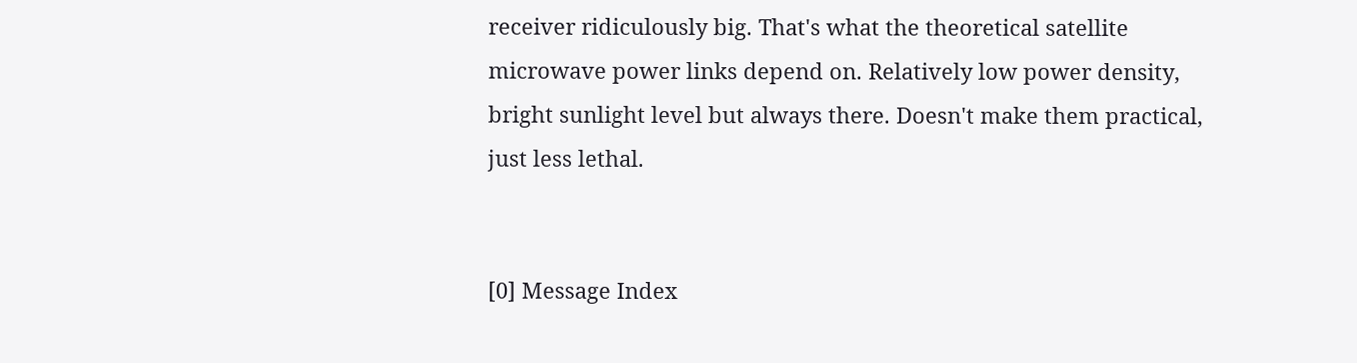receiver ridiculously big. That's what the theoretical satellite microwave power links depend on. Relatively low power density, bright sunlight level but always there. Doesn't make them practical, just less lethal.


[0] Message Index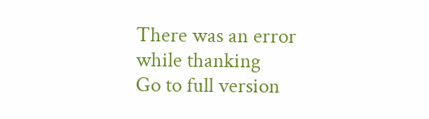There was an error while thanking
Go to full version